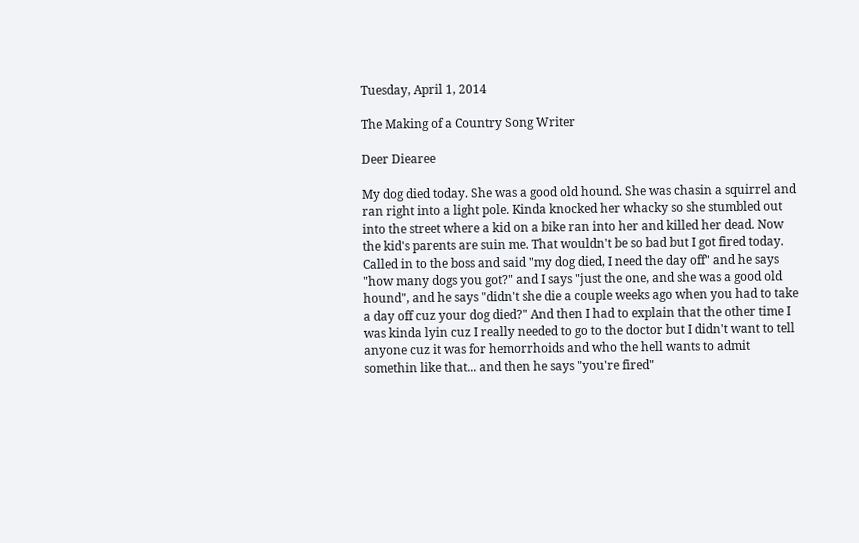Tuesday, April 1, 2014

The Making of a Country Song Writer

Deer Diearee

My dog died today. She was a good old hound. She was chasin a squirrel and ran right into a light pole. Kinda knocked her whacky so she stumbled out into the street where a kid on a bike ran into her and killed her dead. Now the kid's parents are suin me. That wouldn't be so bad but I got fired today. Called in to the boss and said "my dog died, I need the day off" and he says "how many dogs you got?" and I says "just the one, and she was a good old hound", and he says "didn't she die a couple weeks ago when you had to take a day off cuz your dog died?" And then I had to explain that the other time I was kinda lyin cuz I really needed to go to the doctor but I didn't want to tell anyone cuz it was for hemorrhoids and who the hell wants to admit somethin like that... and then he says "you're fired"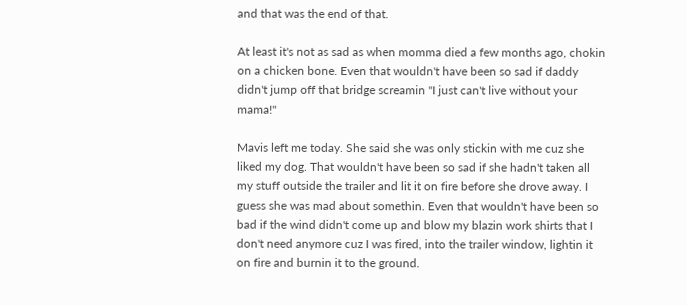and that was the end of that.

At least it's not as sad as when momma died a few months ago, chokin on a chicken bone. Even that wouldn't have been so sad if daddy didn't jump off that bridge screamin "I just can't live without your mama!"

Mavis left me today. She said she was only stickin with me cuz she liked my dog. That wouldn't have been so sad if she hadn't taken all my stuff outside the trailer and lit it on fire before she drove away. I guess she was mad about somethin. Even that wouldn't have been so bad if the wind didn't come up and blow my blazin work shirts that I don't need anymore cuz I was fired, into the trailer window, lightin it on fire and burnin it to the ground.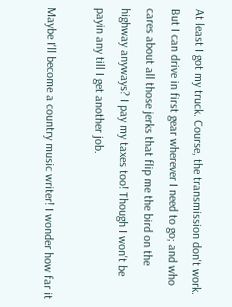At least I got my truck. Course, the transmission don't work. But I can drive in first gear wherever I need to go; and who cares about all those jerks that flip me the bird on the highway anyways? I pay my taxes too! Though I won't be payin any till I get another job.

Maybe I'll become a country music writer! I wonder how far it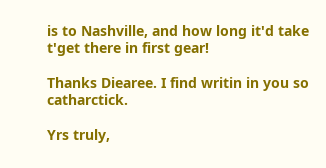is to Nashville, and how long it'd take t'get there in first gear!

Thanks Diearee. I find writin in you so catharctick.

Yrs truly,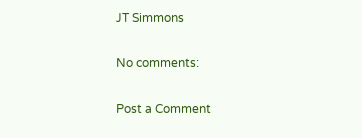JT Simmons

No comments:

Post a Comment